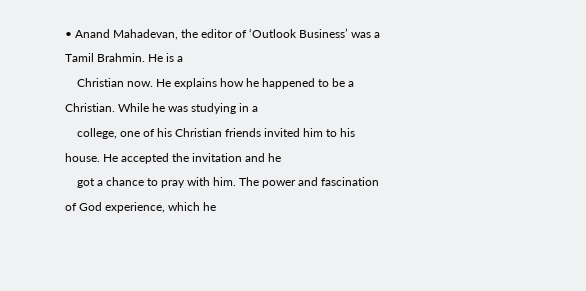• Anand Mahadevan, the editor of ‘Outlook Business’ was a Tamil Brahmin. He is a
    Christian now. He explains how he happened to be a Christian. While he was studying in a
    college, one of his Christian friends invited him to his house. He accepted the invitation and he
    got a chance to pray with him. The power and fascination of God experience, which he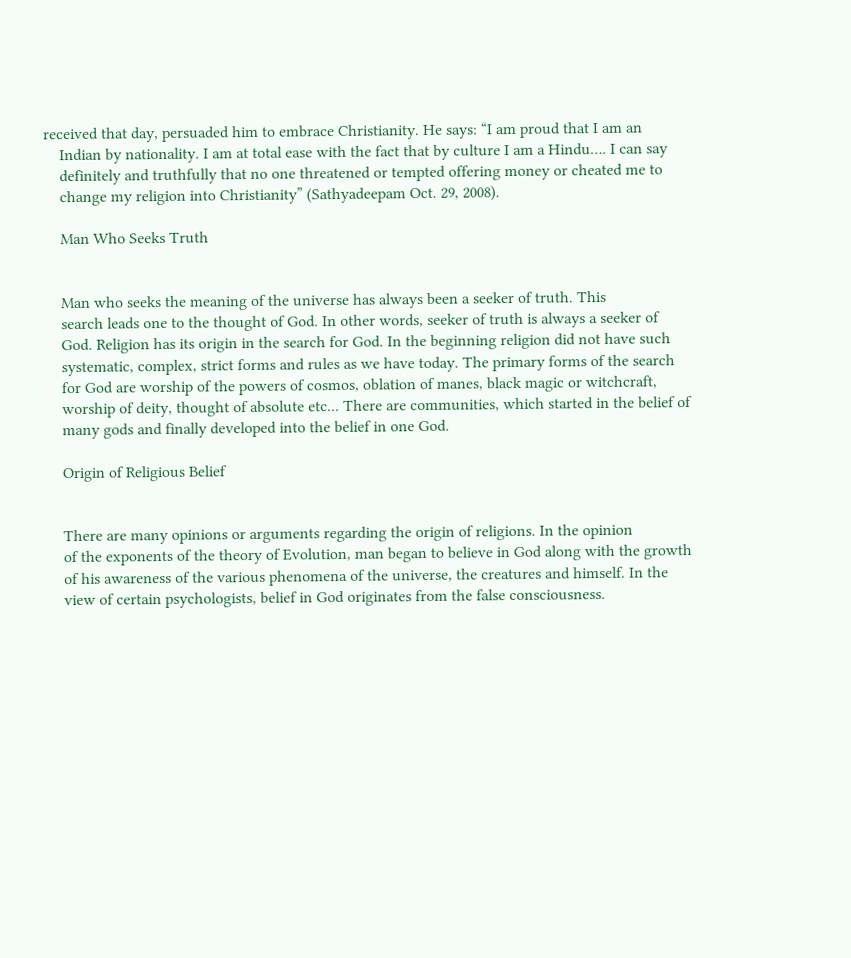received that day, persuaded him to embrace Christianity. He says: “I am proud that I am an
    Indian by nationality. I am at total ease with the fact that by culture I am a Hindu…. I can say
    definitely and truthfully that no one threatened or tempted offering money or cheated me to
    change my religion into Christianity” (Sathyadeepam Oct. 29, 2008).

    Man Who Seeks Truth


    Man who seeks the meaning of the universe has always been a seeker of truth. This
    search leads one to the thought of God. In other words, seeker of truth is always a seeker of
    God. Religion has its origin in the search for God. In the beginning religion did not have such
    systematic, complex, strict forms and rules as we have today. The primary forms of the search
    for God are worship of the powers of cosmos, oblation of manes, black magic or witchcraft,
    worship of deity, thought of absolute etc... There are communities, which started in the belief of
    many gods and finally developed into the belief in one God.

    Origin of Religious Belief


    There are many opinions or arguments regarding the origin of religions. In the opinion
    of the exponents of the theory of Evolution, man began to believe in God along with the growth
    of his awareness of the various phenomena of the universe, the creatures and himself. In the
    view of certain psychologists, belief in God originates from the false consciousness.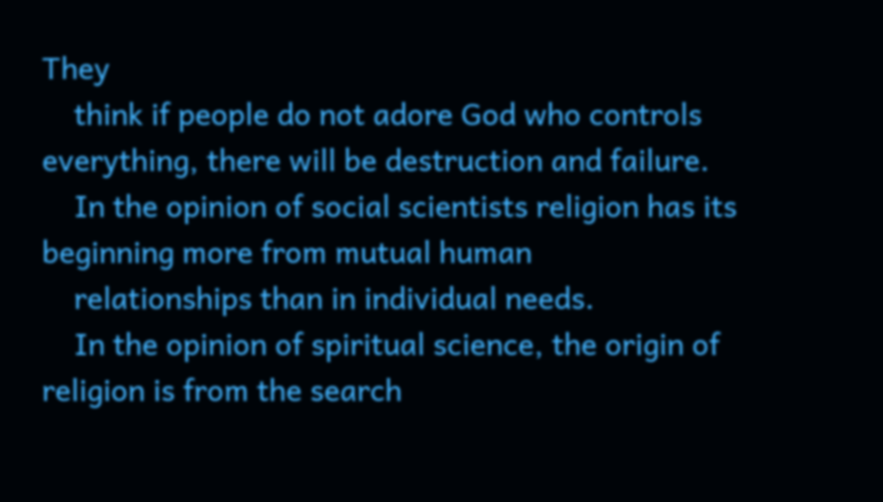They
    think if people do not adore God who controls everything, there will be destruction and failure.
    In the opinion of social scientists religion has its beginning more from mutual human
    relationships than in individual needs.
    In the opinion of spiritual science, the origin of religion is from the search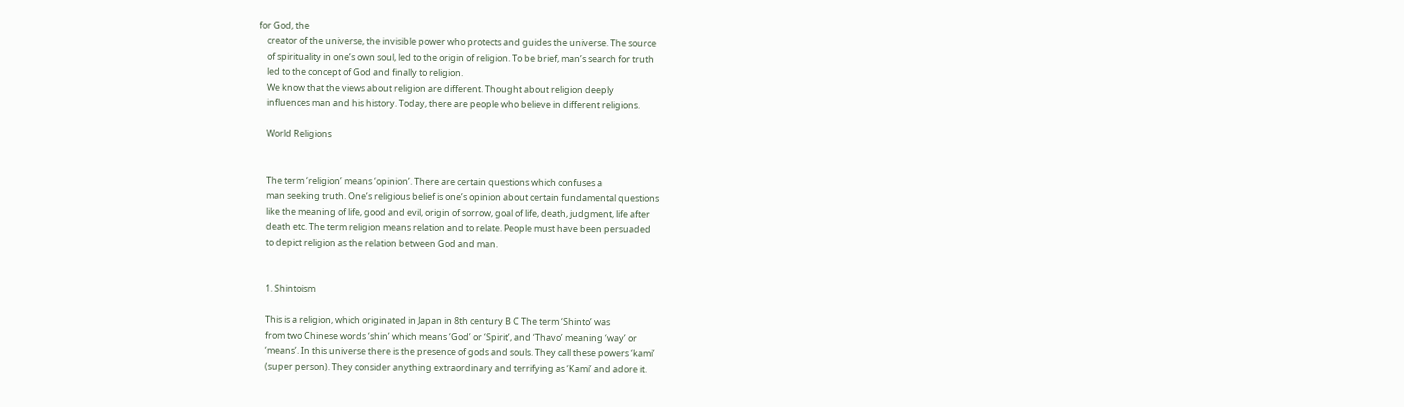for God, the
    creator of the universe, the invisible power who protects and guides the universe. The source
    of spirituality in one’s own soul, led to the origin of religion. To be brief, man’s search for truth
    led to the concept of God and finally to religion.
    We know that the views about religion are different. Thought about religion deeply
    influences man and his history. Today, there are people who believe in different religions.

    World Religions


    The term ‘religion’ means ‘opinion’. There are certain questions which confuses a
    man seeking truth. One’s religious belief is one’s opinion about certain fundamental questions
    like the meaning of life, good and evil, origin of sorrow, goal of life, death, judgment, life after
    death etc. The term religion means relation and to relate. People must have been persuaded
    to depict religion as the relation between God and man.


    1. Shintoism

    This is a religion, which originated in Japan in 8th century B C The term ‘Shinto’ was
    from two Chinese words ‘shin’ which means ‘God’ or ‘Spirit’, and ‘Thavo’ meaning ‘way’ or
    ‘means’. In this universe there is the presence of gods and souls. They call these powers ‘kami’
    (super person). They consider anything extraordinary and terrifying as ‘Kami’ and adore it.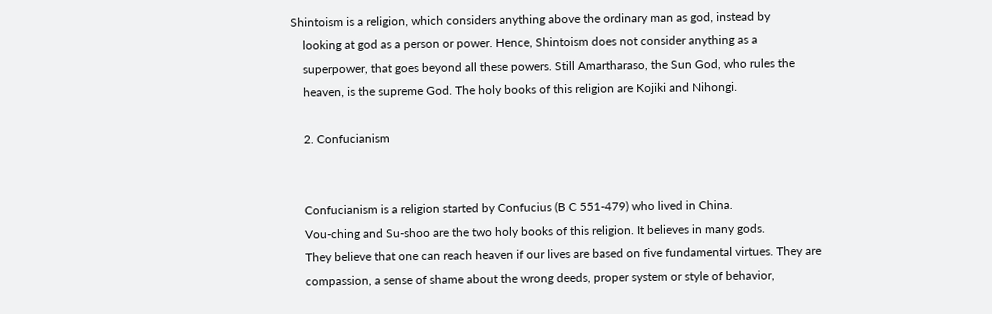Shintoism is a religion, which considers anything above the ordinary man as god, instead by
    looking at god as a person or power. Hence, Shintoism does not consider anything as a
    superpower, that goes beyond all these powers. Still Amartharaso, the Sun God, who rules the
    heaven, is the supreme God. The holy books of this religion are Kojiki and Nihongi.

    2. Confucianism


    Confucianism is a religion started by Confucius (B C 551-479) who lived in China.
    Vou-ching and Su-shoo are the two holy books of this religion. It believes in many gods.
    They believe that one can reach heaven if our lives are based on five fundamental virtues. They are
    compassion, a sense of shame about the wrong deeds, proper system or style of behavior,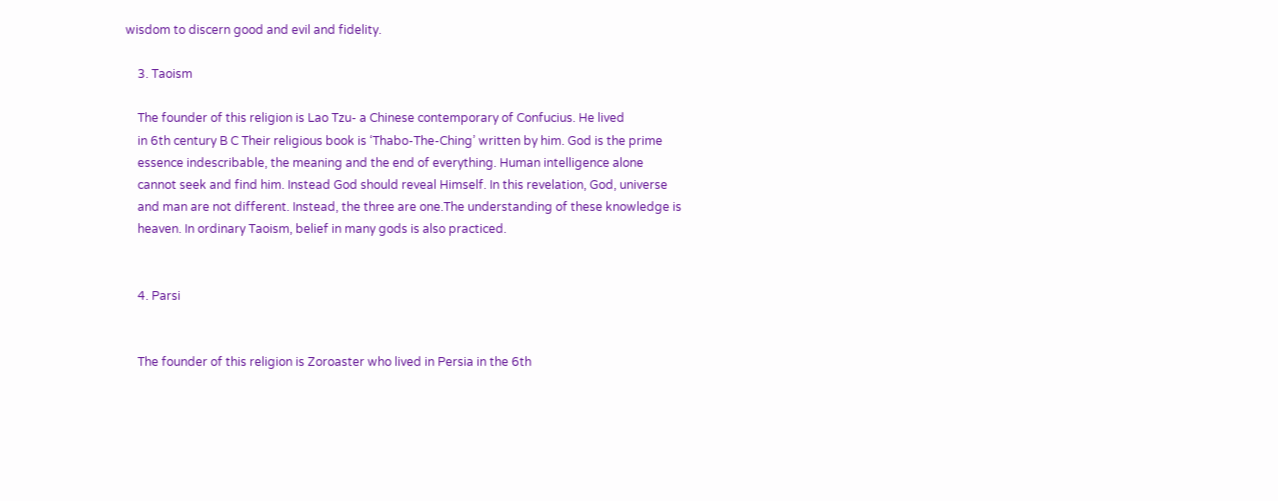wisdom to discern good and evil and fidelity.

    3. Taoism

    The founder of this religion is Lao Tzu- a Chinese contemporary of Confucius. He lived
    in 6th century B C Their religious book is ‘Thabo-The-Ching’ written by him. God is the prime
    essence indescribable, the meaning and the end of everything. Human intelligence alone
    cannot seek and find him. Instead God should reveal Himself. In this revelation, God, universe
    and man are not different. Instead, the three are one.The understanding of these knowledge is
    heaven. In ordinary Taoism, belief in many gods is also practiced.


    4. Parsi


    The founder of this religion is Zoroaster who lived in Persia in the 6th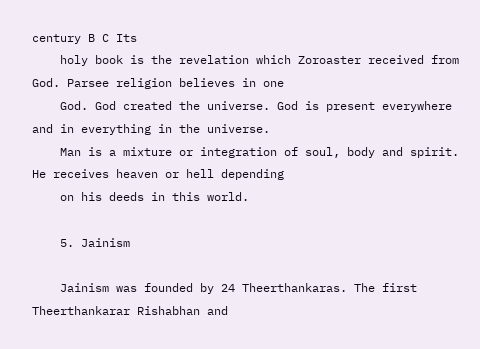century B C Its
    holy book is the revelation which Zoroaster received from God. Parsee religion believes in one
    God. God created the universe. God is present everywhere and in everything in the universe.
    Man is a mixture or integration of soul, body and spirit. He receives heaven or hell depending
    on his deeds in this world.

    5. Jainism

    Jainism was founded by 24 Theerthankaras. The first Theerthankarar Rishabhan and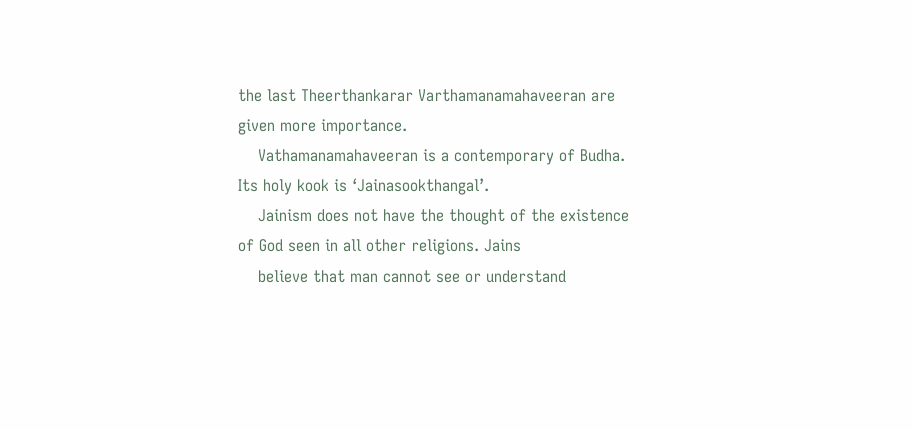the last Theerthankarar Varthamanamahaveeran are given more importance.
    Vathamanamahaveeran is a contemporary of Budha. Its holy kook is ‘Jainasookthangal’.
    Jainism does not have the thought of the existence of God seen in all other religions. Jains
    believe that man cannot see or understand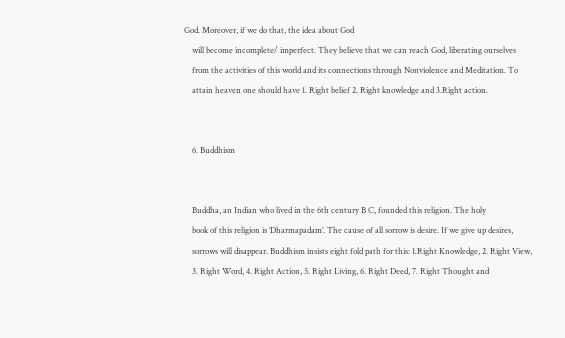God. Moreover, if we do that, the idea about God
    will become incomplete/ imperfect. They believe that we can reach God, liberating ourselves
    from the activities of this world and its connections through Nonviolence and Meditation. To
    attain heaven one should have 1. Right belief 2. Right knowledge and 3.Right action.


    6. Buddhism


    Buddha, an Indian who lived in the 6th century B C, founded this religion. The holy
    book of this religion is ‘Dharmapadam’. The cause of all sorrow is desire. If we give up desires,
    sorrows will disappear. Buddhism insists eight fold path for this: 1.Right Knowledge, 2. Right View,
    3. Right Word, 4. Right Action, 5. Right Living, 6. Right Deed, 7. Right Thought and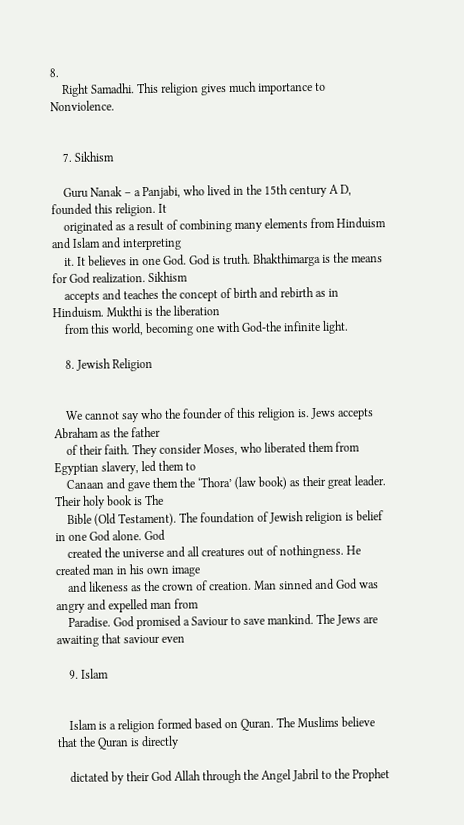8.
    Right Samadhi. This religion gives much importance to Nonviolence.


    7. Sikhism

    Guru Nanak – a Panjabi, who lived in the 15th century A D, founded this religion. It
    originated as a result of combining many elements from Hinduism and Islam and interpreting
    it. It believes in one God. God is truth. Bhakthimarga is the means for God realization. Sikhism
    accepts and teaches the concept of birth and rebirth as in Hinduism. Mukthi is the liberation
    from this world, becoming one with God-the infinite light.

    8. Jewish Religion


    We cannot say who the founder of this religion is. Jews accepts Abraham as the father
    of their faith. They consider Moses, who liberated them from Egyptian slavery, led them to
    Canaan and gave them the ‘Thora’ (law book) as their great leader. Their holy book is The
    Bible (Old Testament). The foundation of Jewish religion is belief in one God alone. God
    created the universe and all creatures out of nothingness. He created man in his own image
    and likeness as the crown of creation. Man sinned and God was angry and expelled man from
    Paradise. God promised a Saviour to save mankind. The Jews are awaiting that saviour even

    9. Islam


    Islam is a religion formed based on Quran. The Muslims believe that the Quran is directly

    dictated by their God Allah through the Angel Jabril to the Prophet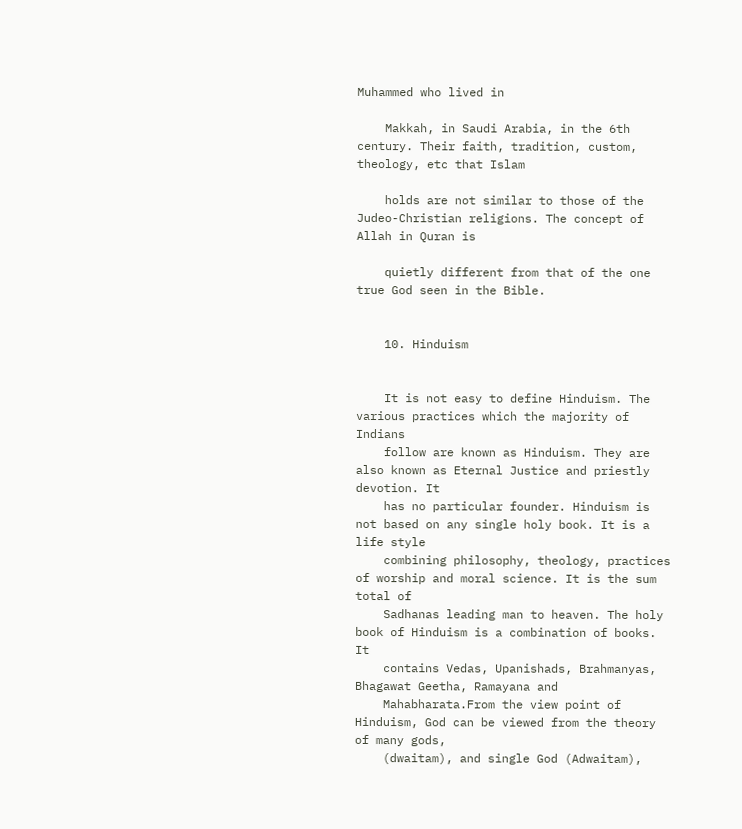Muhammed who lived in

    Makkah, in Saudi Arabia, in the 6th century. Their faith, tradition, custom, theology, etc that Islam

    holds are not similar to those of the Judeo-Christian religions. The concept of Allah in Quran is

    quietly different from that of the one true God seen in the Bible.


    10. Hinduism


    It is not easy to define Hinduism. The various practices which the majority of Indians
    follow are known as Hinduism. They are also known as Eternal Justice and priestly devotion. It
    has no particular founder. Hinduism is not based on any single holy book. It is a life style
    combining philosophy, theology, practices of worship and moral science. It is the sum total of
    Sadhanas leading man to heaven. The holy book of Hinduism is a combination of books. It
    contains Vedas, Upanishads, Brahmanyas, Bhagawat Geetha, Ramayana and
    Mahabharata.From the view point of Hinduism, God can be viewed from the theory of many gods,
    (dwaitam), and single God (Adwaitam),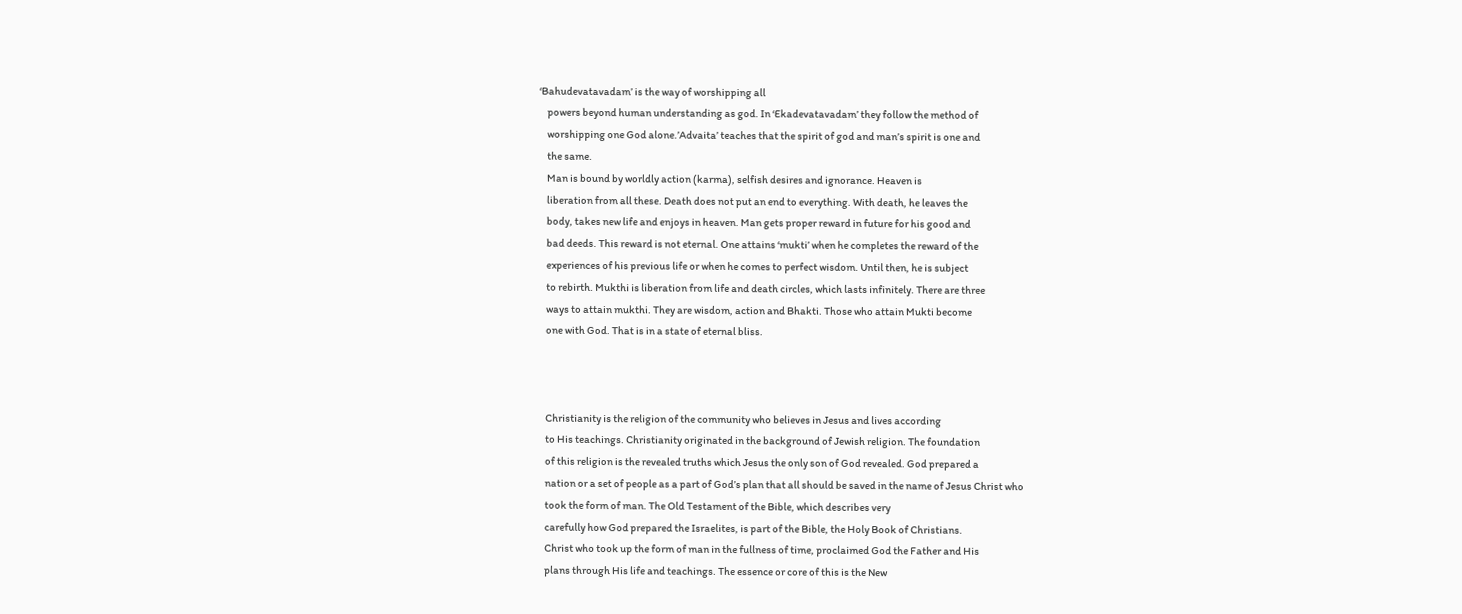‘Bahudevatavadam’ is the way of worshipping all
    powers beyond human understanding as god. In ‘Ekadevatavadam’ they follow the method of
    worshipping one God alone.’Advaita’ teaches that the spirit of god and man’s spirit is one and
    the same.
    Man is bound by worldly action (karma), selfish desires and ignorance. Heaven is
    liberation from all these. Death does not put an end to everything. With death, he leaves the
    body, takes new life and enjoys in heaven. Man gets proper reward in future for his good and
    bad deeds. This reward is not eternal. One attains ‘mukti’ when he completes the reward of the
    experiences of his previous life or when he comes to perfect wisdom. Until then, he is subject
    to rebirth. Mukthi is liberation from life and death circles, which lasts infinitely. There are three
    ways to attain mukthi. They are wisdom, action and Bhakti. Those who attain Mukti become
    one with God. That is in a state of eternal bliss.



    Christianity is the religion of the community who believes in Jesus and lives according
    to His teachings. Christianity originated in the background of Jewish religion. The foundation
    of this religion is the revealed truths which Jesus the only son of God revealed. God prepared a
    nation or a set of people as a part of God’s plan that all should be saved in the name of Jesus Christ who
    took the form of man. The Old Testament of the Bible, which describes very
    carefully how God prepared the Israelites, is part of the Bible, the Holy Book of Christians.
    Christ who took up the form of man in the fullness of time, proclaimed God the Father and His
    plans through His life and teachings. The essence or core of this is the New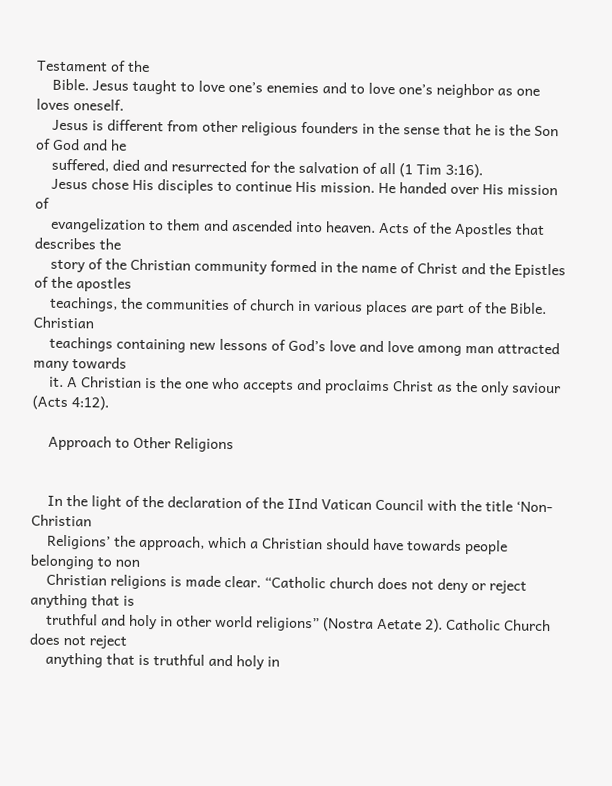Testament of the
    Bible. Jesus taught to love one’s enemies and to love one’s neighbor as one loves oneself.
    Jesus is different from other religious founders in the sense that he is the Son of God and he
    suffered, died and resurrected for the salvation of all (1 Tim 3:16).
    Jesus chose His disciples to continue His mission. He handed over His mission of
    evangelization to them and ascended into heaven. Acts of the Apostles that describes the
    story of the Christian community formed in the name of Christ and the Epistles of the apostles
    teachings, the communities of church in various places are part of the Bible. Christian
    teachings containing new lessons of God’s love and love among man attracted many towards
    it. A Christian is the one who accepts and proclaims Christ as the only saviour (Acts 4:12).

    Approach to Other Religions


    In the light of the declaration of the IInd Vatican Council with the title ‘Non-Christian
    Religions’ the approach, which a Christian should have towards people belonging to non
    Christian religions is made clear. “Catholic church does not deny or reject anything that is
    truthful and holy in other world religions” (Nostra Aetate 2). Catholic Church does not reject
    anything that is truthful and holy in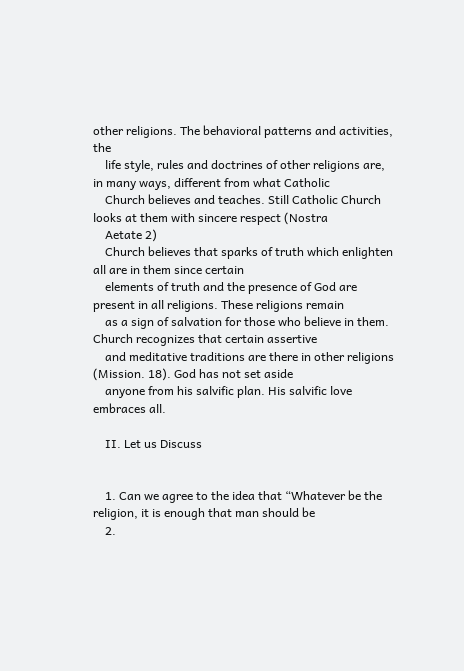other religions. The behavioral patterns and activities, the
    life style, rules and doctrines of other religions are, in many ways, different from what Catholic
    Church believes and teaches. Still Catholic Church looks at them with sincere respect (Nostra
    Aetate 2)
    Church believes that sparks of truth which enlighten all are in them since certain
    elements of truth and the presence of God are present in all religions. These religions remain
    as a sign of salvation for those who believe in them. Church recognizes that certain assertive
    and meditative traditions are there in other religions (Mission. 18). God has not set aside
    anyone from his salvific plan. His salvific love embraces all.

    II. Let us Discuss


    1. Can we agree to the idea that “Whatever be the religion, it is enough that man should be
    2.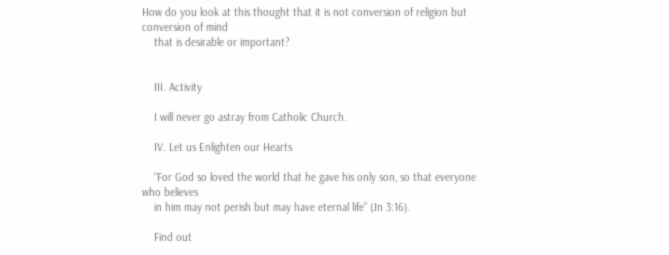How do you look at this thought that it is not conversion of religion but conversion of mind
    that is desirable or important?


    III. Activity

    I will never go astray from Catholic Church.

    IV. Let us Enlighten our Hearts

    “For God so loved the world that he gave his only son, so that everyone who believes
    in him may not perish but may have eternal life” (Jn 3:16).

    Find out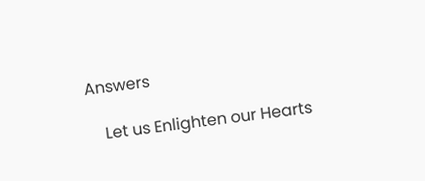Answers

    Let us Enlighten our Hearts